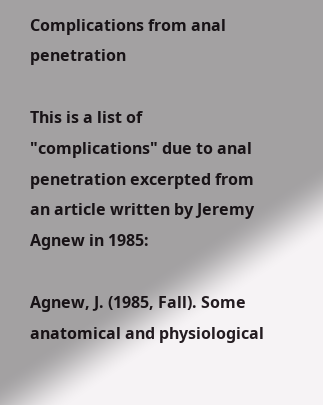Complications from anal penetration

This is a list of "complications" due to anal penetration excerpted from an article written by Jeremy Agnew in 1985:

Agnew, J. (1985, Fall). Some anatomical and physiological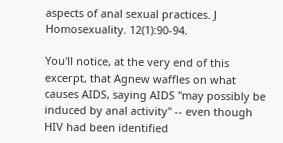aspects of anal sexual practices. J Homosexuality. 12(1):90-94.

You'll notice, at the very end of this excerpt, that Agnew waffles on what causes AIDS, saying AIDS "may possibly be induced by anal activity" -- even though HIV had been identified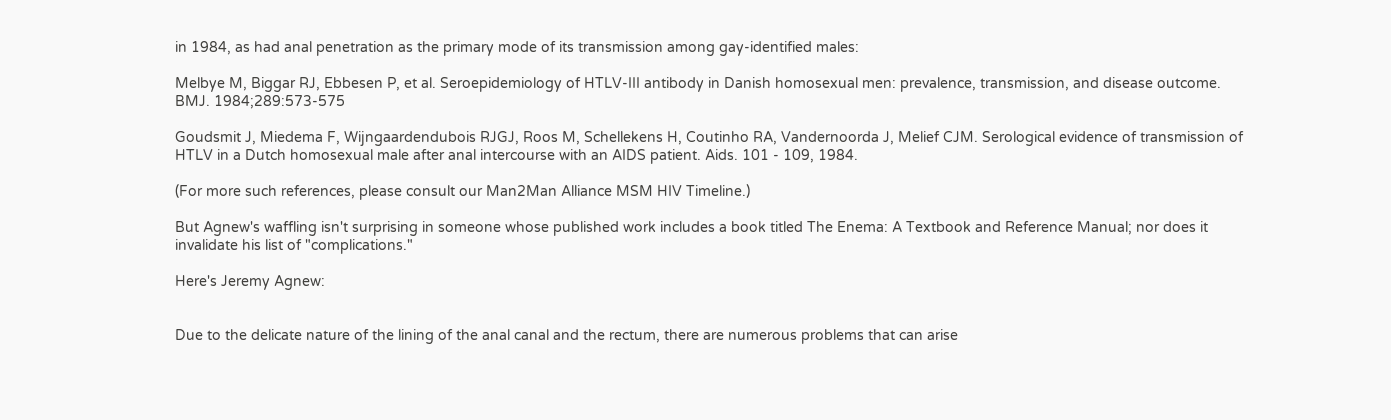in 1984, as had anal penetration as the primary mode of its transmission among gay-identified males:

Melbye M, Biggar RJ, Ebbesen P, et al. Seroepidemiology of HTLV-III antibody in Danish homosexual men: prevalence, transmission, and disease outcome. BMJ. 1984;289:573-575

Goudsmit J, Miedema F, Wijngaardendubois RJGJ, Roos M, Schellekens H, Coutinho RA, Vandernoorda J, Melief CJM. Serological evidence of transmission of HTLV in a Dutch homosexual male after anal intercourse with an AIDS patient. Aids. 101 - 109, 1984.

(For more such references, please consult our Man2Man Alliance MSM HIV Timeline.)

But Agnew's waffling isn't surprising in someone whose published work includes a book titled The Enema: A Textbook and Reference Manual; nor does it invalidate his list of "complications."

Here's Jeremy Agnew:


Due to the delicate nature of the lining of the anal canal and the rectum, there are numerous problems that can arise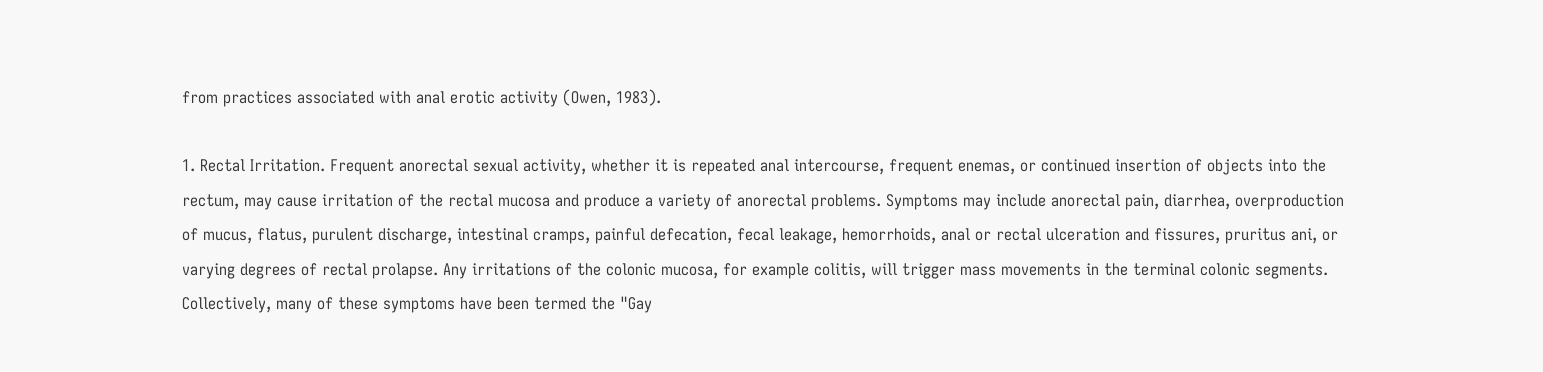from practices associated with anal erotic activity (Owen, 1983).

1. Rectal Irritation. Frequent anorectal sexual activity, whether it is repeated anal intercourse, frequent enemas, or continued insertion of objects into the rectum, may cause irritation of the rectal mucosa and produce a variety of anorectal problems. Symptoms may include anorectal pain, diarrhea, overproduction of mucus, flatus, purulent discharge, intestinal cramps, painful defecation, fecal leakage, hemorrhoids, anal or rectal ulceration and fissures, pruritus ani, or varying degrees of rectal prolapse. Any irritations of the colonic mucosa, for example colitis, will trigger mass movements in the terminal colonic segments. Collectively, many of these symptoms have been termed the "Gay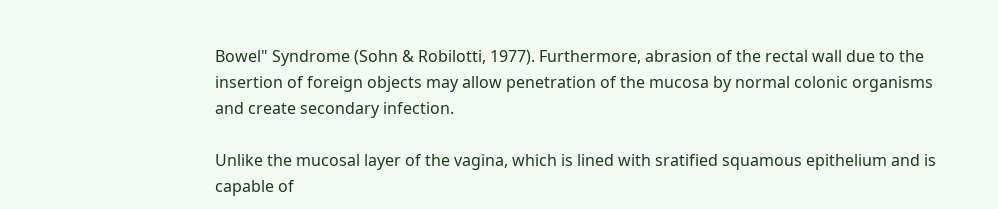Bowel" Syndrome (Sohn & Robilotti, 1977). Furthermore, abrasion of the rectal wall due to the insertion of foreign objects may allow penetration of the mucosa by normal colonic organisms and create secondary infection.

Unlike the mucosal layer of the vagina, which is lined with sratified squamous epithelium and is capable of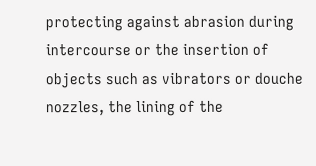protecting against abrasion during intercourse or the insertion of objects such as vibrators or douche nozzles, the lining of the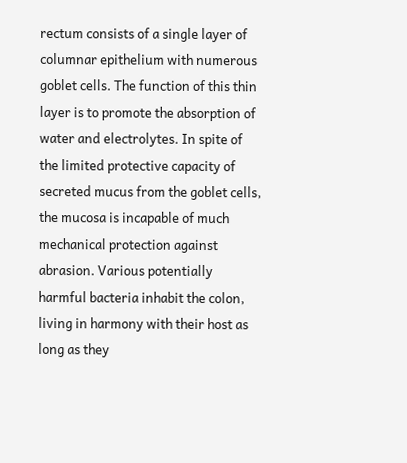rectum consists of a single layer of columnar epithelium with numerous goblet cells. The function of this thin layer is to promote the absorption of water and electrolytes. In spite of the limited protective capacity of secreted mucus from the goblet cells, the mucosa is incapable of much mechanical protection against abrasion. Various potentially harmful bacteria inhabit the colon, living in harmony with their host as long as they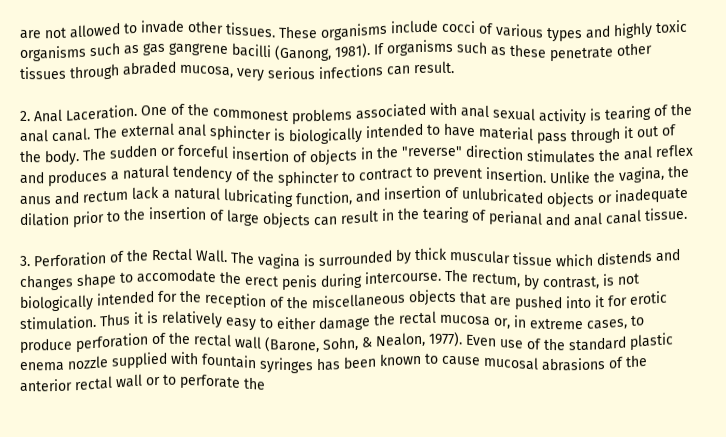are not allowed to invade other tissues. These organisms include cocci of various types and highly toxic organisms such as gas gangrene bacilli (Ganong, 1981). If organisms such as these penetrate other tissues through abraded mucosa, very serious infections can result.

2. Anal Laceration. One of the commonest problems associated with anal sexual activity is tearing of the anal canal. The external anal sphincter is biologically intended to have material pass through it out of the body. The sudden or forceful insertion of objects in the "reverse" direction stimulates the anal reflex and produces a natural tendency of the sphincter to contract to prevent insertion. Unlike the vagina, the anus and rectum lack a natural lubricating function, and insertion of unlubricated objects or inadequate dilation prior to the insertion of large objects can result in the tearing of perianal and anal canal tissue.

3. Perforation of the Rectal Wall. The vagina is surrounded by thick muscular tissue which distends and changes shape to accomodate the erect penis during intercourse. The rectum, by contrast, is not biologically intended for the reception of the miscellaneous objects that are pushed into it for erotic stimulation. Thus it is relatively easy to either damage the rectal mucosa or, in extreme cases, to produce perforation of the rectal wall (Barone, Sohn, & Nealon, 1977). Even use of the standard plastic enema nozzle supplied with fountain syringes has been known to cause mucosal abrasions of the anterior rectal wall or to perforate the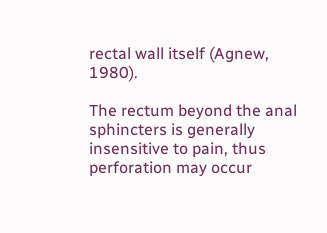rectal wall itself (Agnew, 1980).

The rectum beyond the anal sphincters is generally insensitive to pain, thus perforation may occur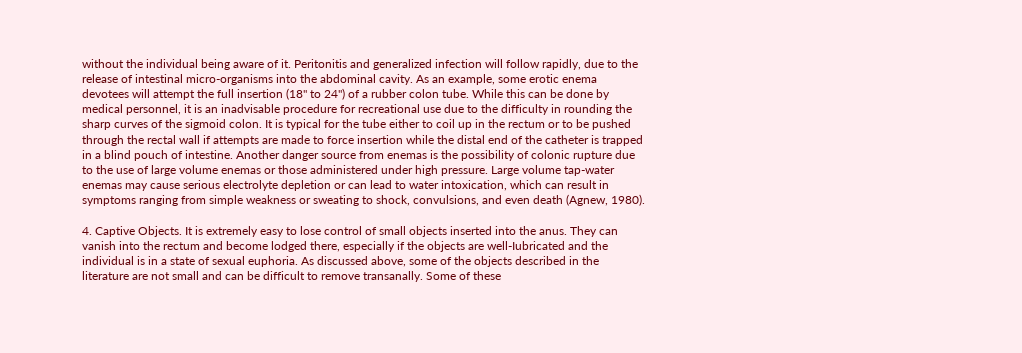without the individual being aware of it. Peritonitis and generalized infection will follow rapidly, due to the release of intestinal micro-organisms into the abdominal cavity. As an example, some erotic enema devotees will attempt the full insertion (18" to 24") of a rubber colon tube. While this can be done by medical personnel, it is an inadvisable procedure for recreational use due to the difficulty in rounding the sharp curves of the sigmoid colon. It is typical for the tube either to coil up in the rectum or to be pushed through the rectal wall if attempts are made to force insertion while the distal end of the catheter is trapped in a blind pouch of intestine. Another danger source from enemas is the possibility of colonic rupture due to the use of large volume enemas or those administered under high pressure. Large volume tap-water enemas may cause serious electrolyte depletion or can lead to water intoxication, which can result in symptoms ranging from simple weakness or sweating to shock, convulsions, and even death (Agnew, 1980).

4. Captive Objects. It is extremely easy to lose control of small objects inserted into the anus. They can vanish into the rectum and become lodged there, especially if the objects are well-Iubricated and the individual is in a state of sexual euphoria. As discussed above, some of the objects described in the literature are not small and can be difficult to remove transanally. Some of these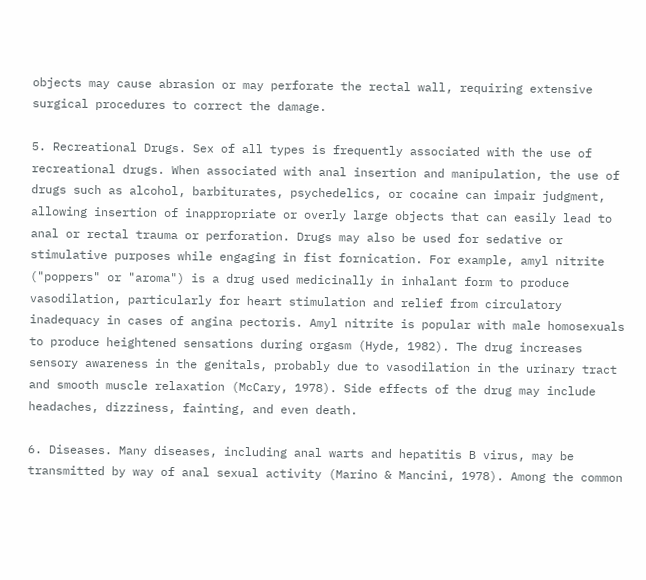objects may cause abrasion or may perforate the rectal wall, requiring extensive surgical procedures to correct the damage.

5. Recreational Drugs. Sex of all types is frequently associated with the use of recreational drugs. When associated with anal insertion and manipulation, the use of drugs such as alcohol, barbiturates, psychedelics, or cocaine can impair judgment, allowing insertion of inappropriate or overly large objects that can easily lead to anal or rectal trauma or perforation. Drugs may also be used for sedative or stimulative purposes while engaging in fist fornication. For example, amyl nitrite ("poppers" or "aroma") is a drug used medicinally in inhalant form to produce vasodilation, particularly for heart stimulation and relief from circulatory inadequacy in cases of angina pectoris. Amyl nitrite is popular with male homosexuals to produce heightened sensations during orgasm (Hyde, 1982). The drug increases sensory awareness in the genitals, probably due to vasodilation in the urinary tract and smooth muscle relaxation (McCary, 1978). Side effects of the drug may include headaches, dizziness, fainting, and even death.

6. Diseases. Many diseases, including anal warts and hepatitis B virus, may be transmitted by way of anal sexual activity (Marino & Mancini, 1978). Among the common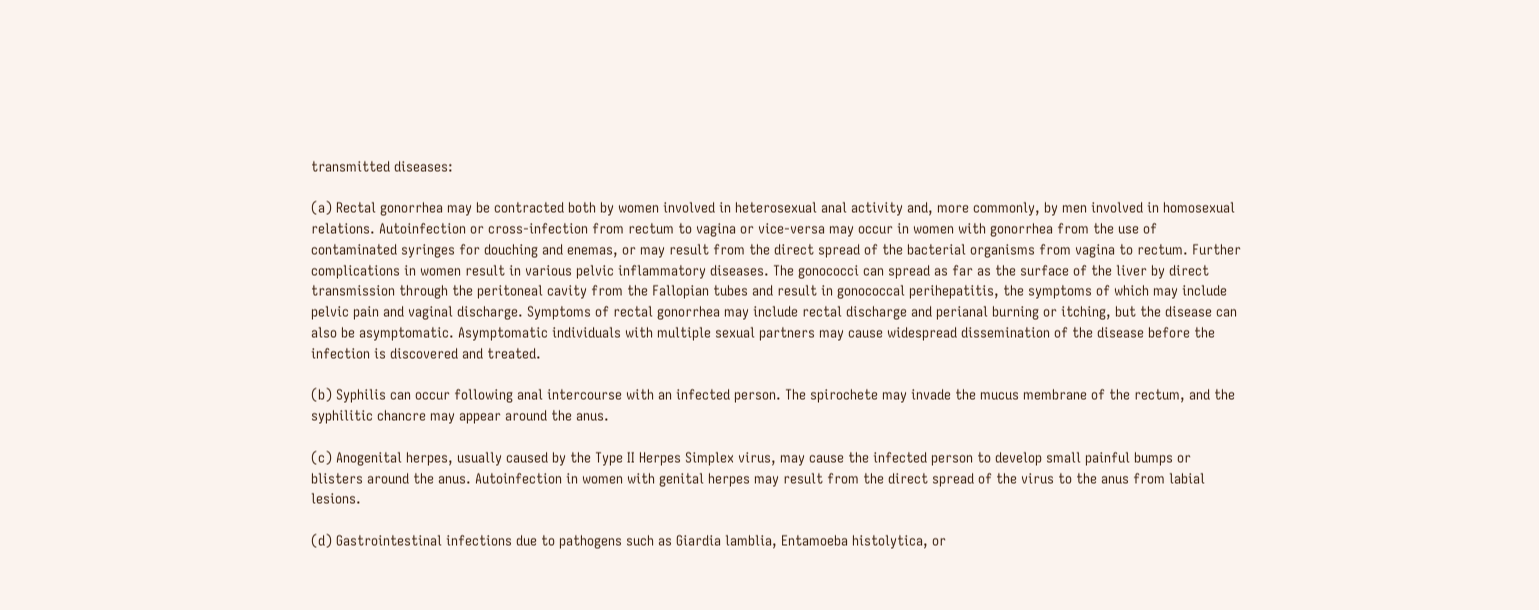transmitted diseases:

(a) Rectal gonorrhea may be contracted both by women involved in heterosexual anal activity and, more commonly, by men involved in homosexual relations. Autoinfection or cross-infection from rectum to vagina or vice-versa may occur in women with gonorrhea from the use of contaminated syringes for douching and enemas, or may result from the direct spread of the bacterial organisms from vagina to rectum. Further complications in women result in various pelvic inflammatory diseases. The gonococci can spread as far as the surface of the liver by direct transmission through the peritoneal cavity from the Fallopian tubes and result in gonococcal perihepatitis, the symptoms of which may include pelvic pain and vaginal discharge. Symptoms of rectal gonorrhea may include rectal discharge and perianal burning or itching, but the disease can also be asymptomatic. Asymptomatic individuals with multiple sexual partners may cause widespread dissemination of the disease before the infection is discovered and treated.

(b) Syphilis can occur following anal intercourse with an infected person. The spirochete may invade the mucus membrane of the rectum, and the syphilitic chancre may appear around the anus.

(c) Anogenital herpes, usually caused by the Type II Herpes Simplex virus, may cause the infected person to develop small painful bumps or blisters around the anus. Autoinfection in women with genital herpes may result from the direct spread of the virus to the anus from labial lesions.

(d) Gastrointestinal infections due to pathogens such as Giardia lamblia, Entamoeba histolytica, or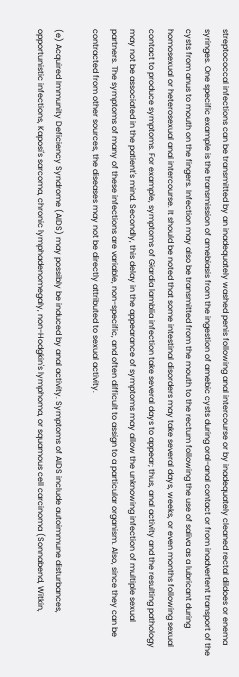streptococcal infections can be transmitted by an inadequately washed penis following anal intercourse or by inadequately cleaned rectal dildoes or enema syringes. One specific example is the transmission of amebiasis from the ingestion of amebic cysts during oral-anal contact or from inadvertent transport of the cysts from anus to mouth on the fingers. Infection may also be transmitted from the mouth to the rectum following the use of saliva as a lubricant during homosexual or heterosexual anal intercourse. It should be noted that some intestinal disorders may take several days, weeks, or even months following sexual contact to produce symptoms. For example, symptoms of Giardia lamblia infection take several days to appear; thus, anal activity and the resulting pathology may not be associated in the patient's mind. Secondly, this delay in the appearance of symptoms may allow the unknowing infection of multiple sexual partners. The symptoms of many of these infections are variable, non-specific, and often difficult to assign to a particular organism. Also, since they can be contracted from other sources, the diseases may not be directly attributed to sexual activity.

(e) Acquired Immunity Deficiency Syndrome (AIDS) may possibly be induced by anal activity. Symptoms of AIDS include autoimmune disturbances, opportunistic infections, Kaposi's sarcoma, chronic lymphadenomegaly, non-Hodgkin's lymphoma, or squamous cell carcinoma (Sonnabend, Witkin,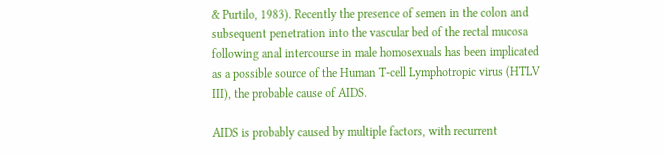& Purtilo, 1983). Recently the presence of semen in the colon and subsequent penetration into the vascular bed of the rectal mucosa following anal intercourse in male homosexuals has been implicated as a possible source of the Human T-cell Lymphotropic virus (HTLV III), the probable cause of AIDS.

AIDS is probably caused by multiple factors, with recurrent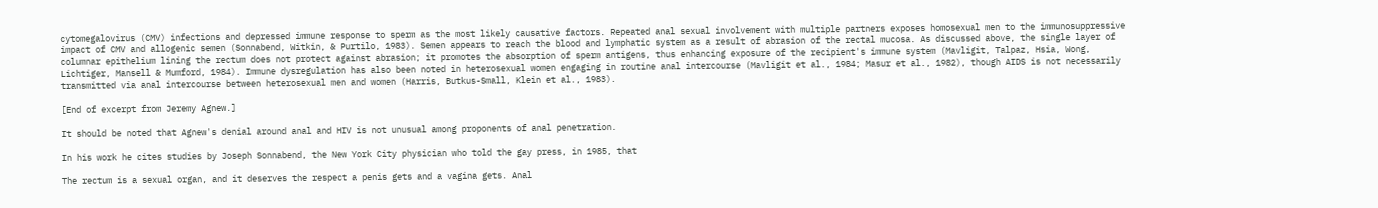cytomegalovirus (CMV) infections and depressed immune response to sperm as the most likely causative factors. Repeated anal sexual involvement with multiple partners exposes homosexual men to the immunosuppressive impact of CMV and allogenic semen (Sonnabend, Witkin, & Purtilo, 1983). Semen appears to reach the blood and lymphatic system as a result of abrasion of the rectal mucosa. As discussed above, the single layer of columnar epithelium lining the rectum does not protect against abrasion; it promotes the absorption of sperm antigens, thus enhancing exposure of the recipient's immune system (Mavligit, Talpaz, Hsia, Wong, Lichtiger, Mansell & Mumford, 1984). Immune dysregulation has also been noted in heterosexual women engaging in routine anal intercourse (Mavligit et al., 1984; Masur et al., 1982), though AIDS is not necessarily transmitted via anal intercourse between heterosexual men and women (Harris, Butkus-Small, Klein et al., 1983).

[End of excerpt from Jeremy Agnew.]

It should be noted that Agnew's denial around anal and HIV is not unusual among proponents of anal penetration.

In his work he cites studies by Joseph Sonnabend, the New York City physician who told the gay press, in 1985, that

The rectum is a sexual organ, and it deserves the respect a penis gets and a vagina gets. Anal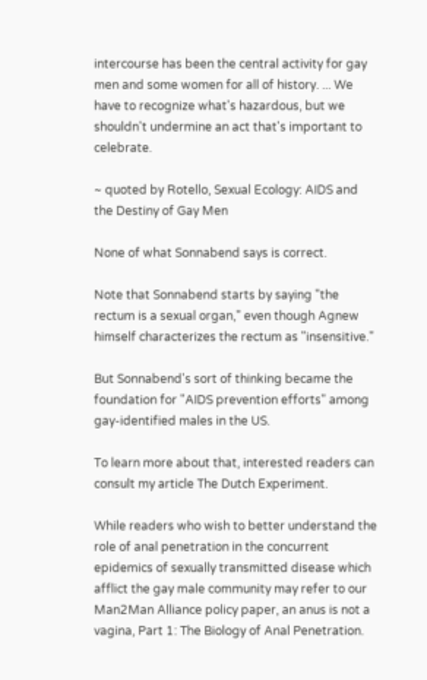intercourse has been the central activity for gay men and some women for all of history. ... We have to recognize what's hazardous, but we shouldn't undermine an act that's important to celebrate.

~ quoted by Rotello, Sexual Ecology: AIDS and the Destiny of Gay Men

None of what Sonnabend says is correct.

Note that Sonnabend starts by saying "the rectum is a sexual organ," even though Agnew himself characterizes the rectum as "insensitive."

But Sonnabend's sort of thinking became the foundation for "AIDS prevention efforts" among gay-identified males in the US.

To learn more about that, interested readers can consult my article The Dutch Experiment.

While readers who wish to better understand the role of anal penetration in the concurrent epidemics of sexually transmitted disease which afflict the gay male community may refer to our Man2Man Alliance policy paper, an anus is not a vagina, Part 1: The Biology of Anal Penetration.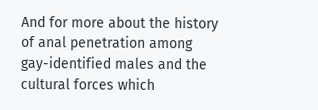And for more about the history of anal penetration among gay-identified males and the cultural forces which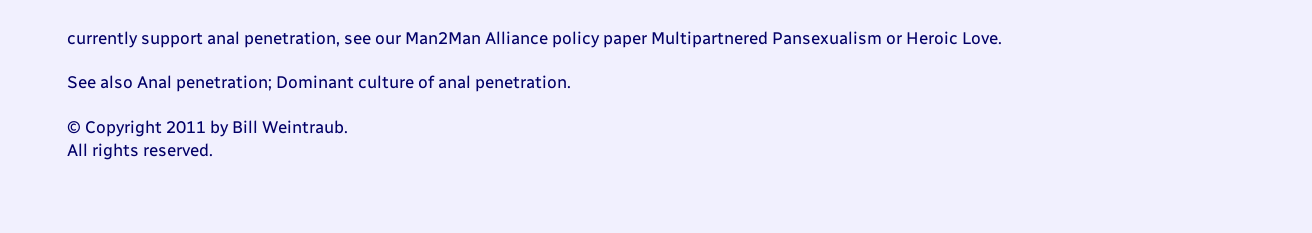currently support anal penetration, see our Man2Man Alliance policy paper Multipartnered Pansexualism or Heroic Love.

See also Anal penetration; Dominant culture of anal penetration.

© Copyright 2011 by Bill Weintraub.
All rights reserved.